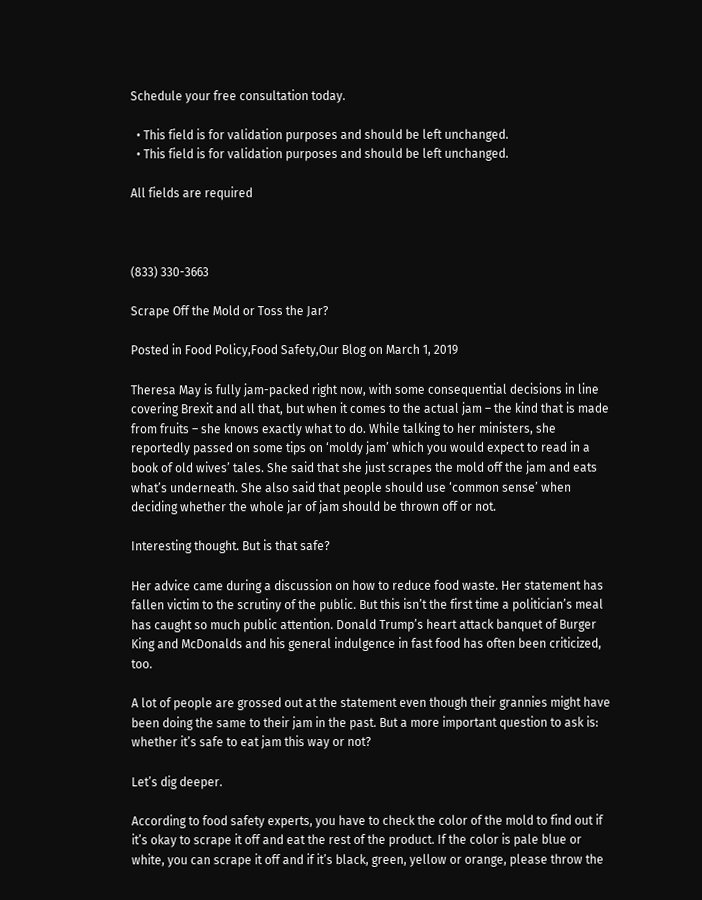Schedule your free consultation today.

  • This field is for validation purposes and should be left unchanged.
  • This field is for validation purposes and should be left unchanged.

All fields are required



(833) 330-3663

Scrape Off the Mold or Toss the Jar?

Posted in Food Policy,Food Safety,Our Blog on March 1, 2019

Theresa May is fully jam-packed right now, with some consequential decisions in line covering Brexit and all that, but when it comes to the actual jam – the kind that is made from fruits – she knows exactly what to do. While talking to her ministers, she reportedly passed on some tips on ‘moldy jam’ which you would expect to read in a book of old wives’ tales. She said that she just scrapes the mold off the jam and eats what’s underneath. She also said that people should use ‘common sense’ when deciding whether the whole jar of jam should be thrown off or not.

Interesting thought. But is that safe?

Her advice came during a discussion on how to reduce food waste. Her statement has fallen victim to the scrutiny of the public. But this isn’t the first time a politician’s meal has caught so much public attention. Donald Trump’s heart attack banquet of Burger King and McDonalds and his general indulgence in fast food has often been criticized, too.

A lot of people are grossed out at the statement even though their grannies might have been doing the same to their jam in the past. But a more important question to ask is: whether it’s safe to eat jam this way or not?

Let’s dig deeper.

According to food safety experts, you have to check the color of the mold to find out if it’s okay to scrape it off and eat the rest of the product. If the color is pale blue or white, you can scrape it off and if it’s black, green, yellow or orange, please throw the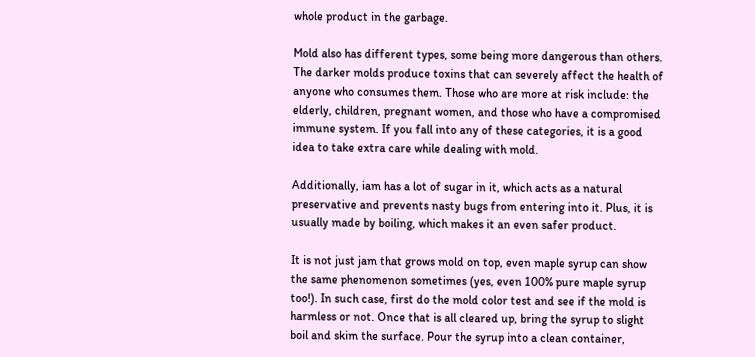whole product in the garbage.

Mold also has different types, some being more dangerous than others. The darker molds produce toxins that can severely affect the health of anyone who consumes them. Those who are more at risk include: the elderly, children, pregnant women, and those who have a compromised immune system. If you fall into any of these categories, it is a good idea to take extra care while dealing with mold.

Additionally, iam has a lot of sugar in it, which acts as a natural preservative and prevents nasty bugs from entering into it. Plus, it is usually made by boiling, which makes it an even safer product.

It is not just jam that grows mold on top, even maple syrup can show the same phenomenon sometimes (yes, even 100% pure maple syrup too!). In such case, first do the mold color test and see if the mold is harmless or not. Once that is all cleared up, bring the syrup to slight boil and skim the surface. Pour the syrup into a clean container,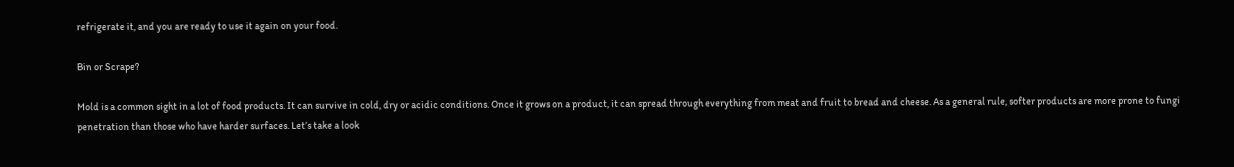refrigerate it, and you are ready to use it again on your food.

Bin or Scrape?

Mold is a common sight in a lot of food products. It can survive in cold, dry or acidic conditions. Once it grows on a product, it can spread through everything from meat and fruit to bread and cheese. As a general rule, softer products are more prone to fungi penetration than those who have harder surfaces. Let’s take a look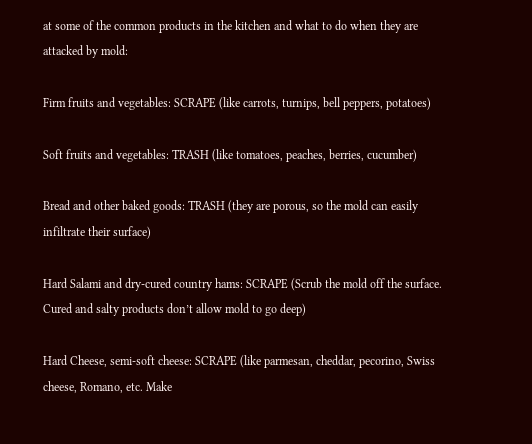at some of the common products in the kitchen and what to do when they are attacked by mold:

Firm fruits and vegetables: SCRAPE (like carrots, turnips, bell peppers, potatoes)

Soft fruits and vegetables: TRASH (like tomatoes, peaches, berries, cucumber)

Bread and other baked goods: TRASH (they are porous, so the mold can easily infiltrate their surface)

Hard Salami and dry-cured country hams: SCRAPE (Scrub the mold off the surface. Cured and salty products don’t allow mold to go deep)

Hard Cheese, semi-soft cheese: SCRAPE (like parmesan, cheddar, pecorino, Swiss cheese, Romano, etc. Make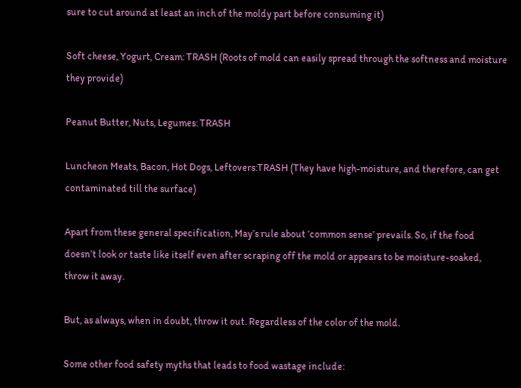sure to cut around at least an inch of the moldy part before consuming it)

Soft cheese, Yogurt, Cream: TRASH (Roots of mold can easily spread through the softness and moisture they provide)

Peanut Butter, Nuts, Legumes: TRASH

Luncheon Meats, Bacon, Hot Dogs, Leftovers:TRASH (They have high-moisture, and therefore, can get contaminated till the surface)

Apart from these general specification, May’s rule about ‘common sense’ prevails. So, if the food doesn’t look or taste like itself even after scraping off the mold or appears to be moisture-soaked, throw it away.

But, as always, when in doubt, throw it out. Regardless of the color of the mold.

Some other food safety myths that leads to food wastage include: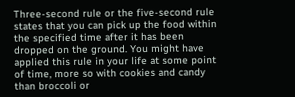Three-second rule or the five-second rule states that you can pick up the food within the specified time after it has been dropped on the ground. You might have applied this rule in your life at some point of time, more so with cookies and candy than broccoli or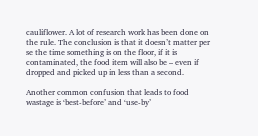cauliflower. A lot of research work has been done on the rule. The conclusion is that it doesn’t matter per se the time something is on the floor, if it is contaminated, the food item will also be – even if dropped and picked up in less than a second.

Another common confusion that leads to food wastage is ‘best-before’ and ‘use-by’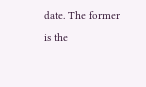date. The former is the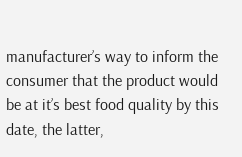manufacturer’s way to inform the consumer that the product would be at it’s best food quality by this date, the latter,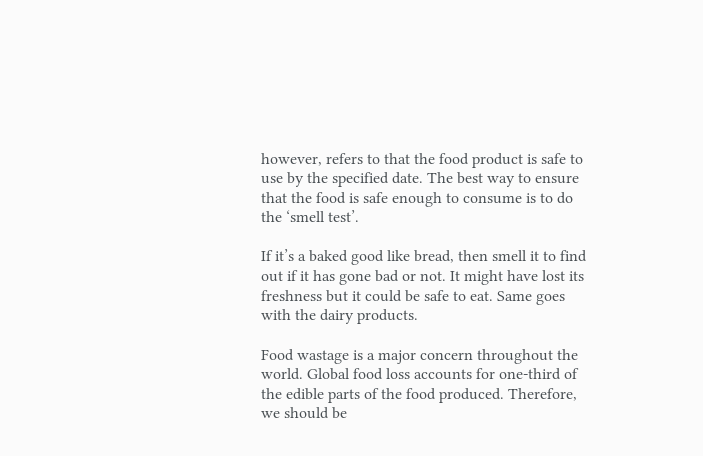however, refers to that the food product is safe to use by the specified date. The best way to ensure that the food is safe enough to consume is to do the ‘smell test’.

If it’s a baked good like bread, then smell it to find out if it has gone bad or not. It might have lost its freshness but it could be safe to eat. Same goes with the dairy products.

Food wastage is a major concern throughout the world. Global food loss accounts for one-third of the edible parts of the food produced. Therefore, we should be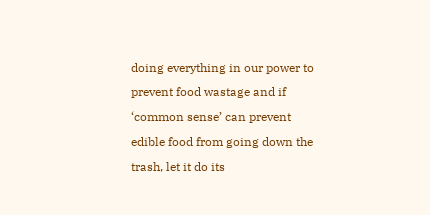doing everything in our power to prevent food wastage and if ‘common sense’ can prevent edible food from going down the trash, let it do its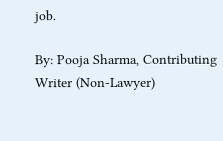job.

By: Pooja Sharma, Contributing Writer (Non-Lawyer)